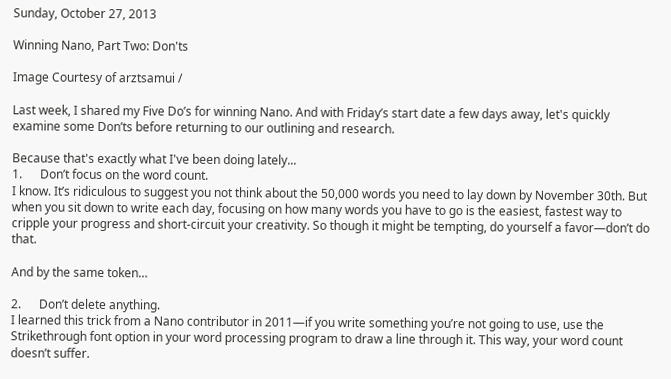Sunday, October 27, 2013

Winning Nano, Part Two: Don'ts

Image Courtesy of arztsamui /

Last week, I shared my Five Do’s for winning Nano. And with Friday’s start date a few days away, let's quickly examine some Don’ts before returning to our outlining and research.

Because that's exactly what I've been doing lately...
1.      Don’t focus on the word count.
I know. It’s ridiculous to suggest you not think about the 50,000 words you need to lay down by November 30th. But when you sit down to write each day, focusing on how many words you have to go is the easiest, fastest way to cripple your progress and short-circuit your creativity. So though it might be tempting, do yourself a favor—don’t do that.

And by the same token…

2.      Don’t delete anything.
I learned this trick from a Nano contributor in 2011—if you write something you’re not going to use, use the Strikethrough font option in your word processing program to draw a line through it. This way, your word count doesn’t suffer.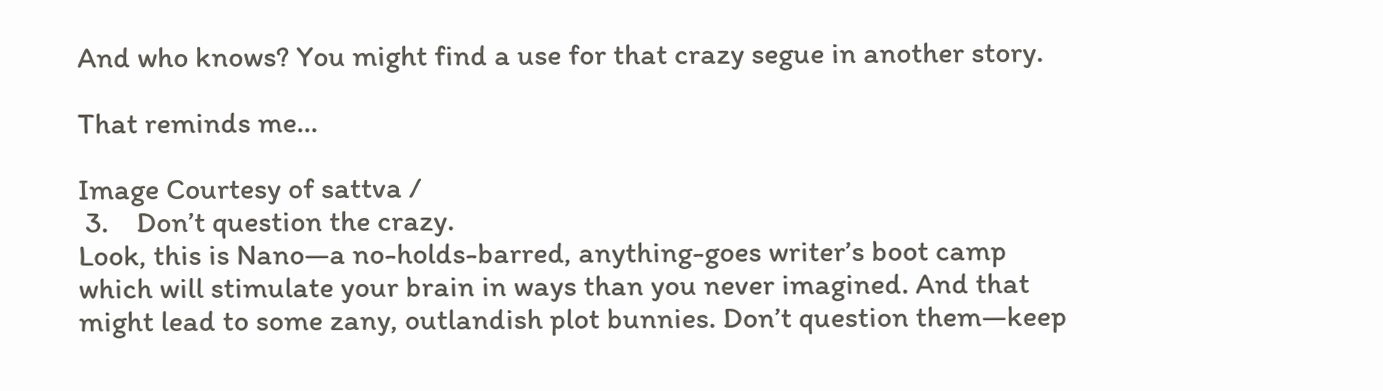And who knows? You might find a use for that crazy segue in another story.

That reminds me…

Image Courtesy of sattva /
 3.    Don’t question the crazy.
Look, this is Nano—a no-holds-barred, anything-goes writer’s boot camp which will stimulate your brain in ways than you never imagined. And that might lead to some zany, outlandish plot bunnies. Don’t question them—keep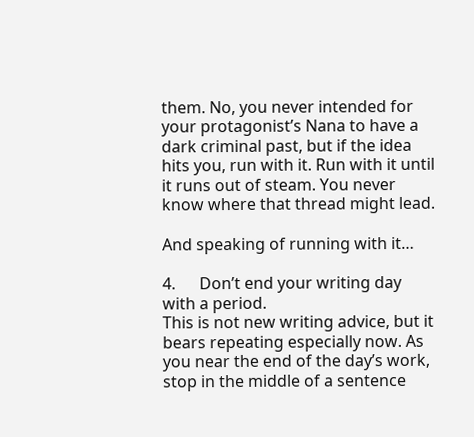them. No, you never intended for your protagonist’s Nana to have a dark criminal past, but if the idea hits you, run with it. Run with it until it runs out of steam. You never know where that thread might lead.

And speaking of running with it…

4.      Don’t end your writing day with a period.
This is not new writing advice, but it bears repeating especially now. As you near the end of the day’s work, stop in the middle of a sentence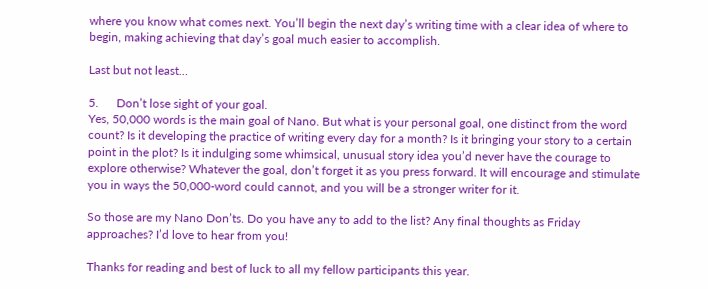where you know what comes next. You’ll begin the next day’s writing time with a clear idea of where to begin, making achieving that day’s goal much easier to accomplish.

Last but not least…

5.      Don’t lose sight of your goal.
Yes, 50,000 words is the main goal of Nano. But what is your personal goal, one distinct from the word count? Is it developing the practice of writing every day for a month? Is it bringing your story to a certain point in the plot? Is it indulging some whimsical, unusual story idea you’d never have the courage to explore otherwise? Whatever the goal, don’t forget it as you press forward. It will encourage and stimulate you in ways the 50,000-word could cannot, and you will be a stronger writer for it.

So those are my Nano Don’ts. Do you have any to add to the list? Any final thoughts as Friday approaches? I’d love to hear from you!

Thanks for reading and best of luck to all my fellow participants this year.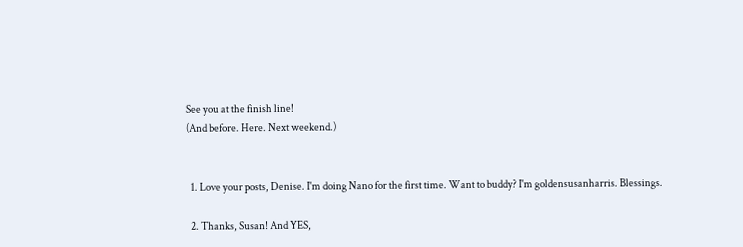See you at the finish line!
(And before. Here. Next weekend.)


  1. Love your posts, Denise. I'm doing Nano for the first time. Want to buddy? I'm goldensusanharris. Blessings.

  2. Thanks, Susan! And YES,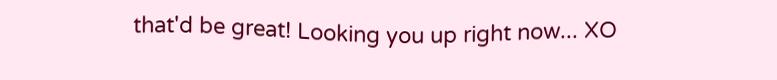that'd be great! Looking you up right now... XO